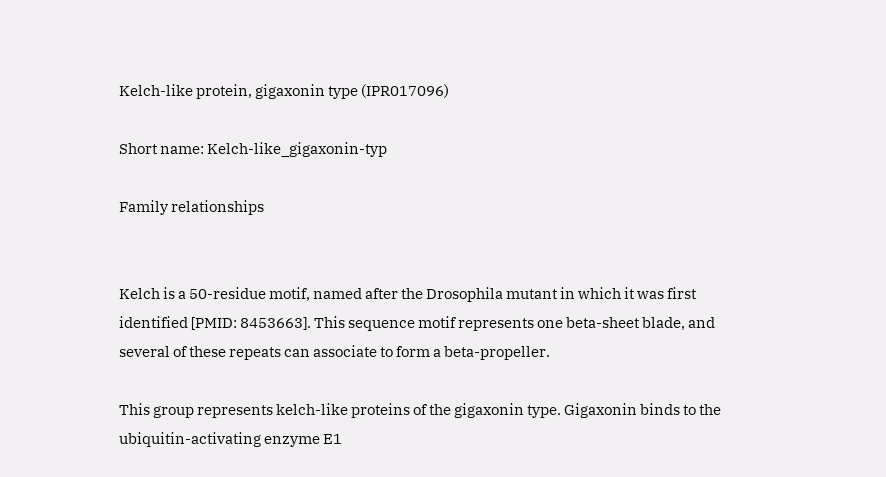Kelch-like protein, gigaxonin type (IPR017096)

Short name: Kelch-like_gigaxonin-typ

Family relationships


Kelch is a 50-residue motif, named after the Drosophila mutant in which it was first identified [PMID: 8453663]. This sequence motif represents one beta-sheet blade, and several of these repeats can associate to form a beta-propeller.

This group represents kelch-like proteins of the gigaxonin type. Gigaxonin binds to the ubiquitin-activating enzyme E1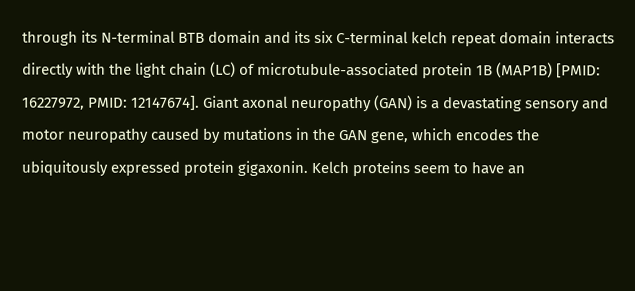through its N-terminal BTB domain and its six C-terminal kelch repeat domain interacts directly with the light chain (LC) of microtubule-associated protein 1B (MAP1B) [PMID: 16227972, PMID: 12147674]. Giant axonal neuropathy (GAN) is a devastating sensory and motor neuropathy caused by mutations in the GAN gene, which encodes the ubiquitously expressed protein gigaxonin. Kelch proteins seem to have an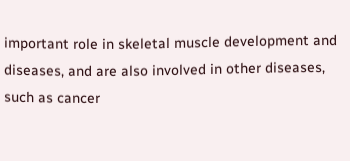important role in skeletal muscle development and diseases, and are also involved in other diseases, such as cancer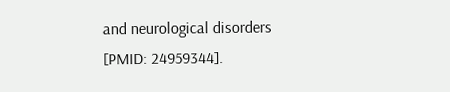and neurological disorders [PMID: 24959344].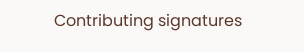Contributing signatures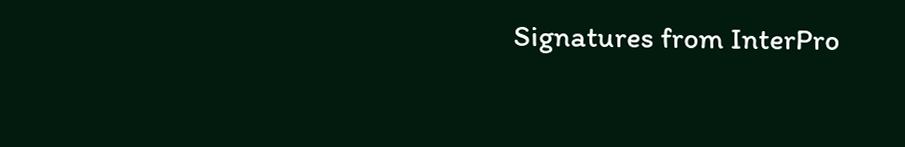Signatures from InterPro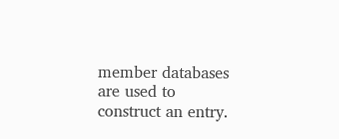member databases are used to construct an entry.